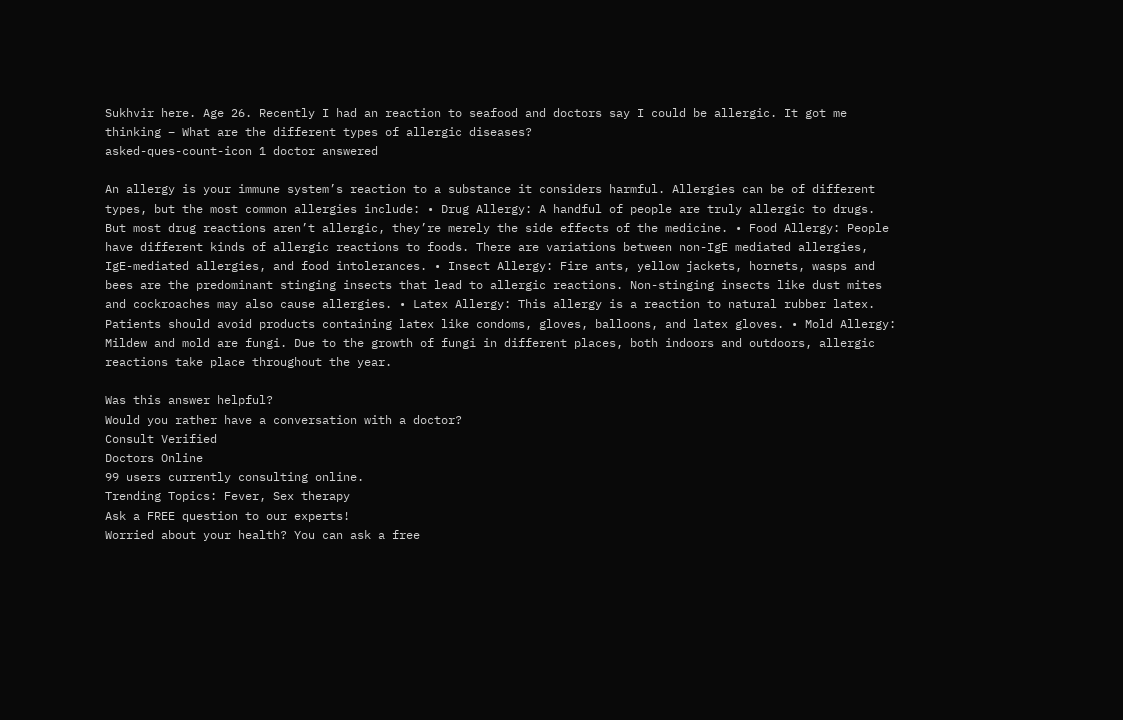Sukhvir here. Age 26. Recently I had an reaction to seafood and doctors say I could be allergic. It got me thinking – What are the different types of allergic diseases?
asked-ques-count-icon 1 doctor answered

An allergy is your immune system’s reaction to a substance it considers harmful. Allergies can be of different types, but the most common allergies include: • Drug Allergy: A handful of people are truly allergic to drugs. But most drug reactions aren’t allergic, they’re merely the side effects of the medicine. • Food Allergy: People have different kinds of allergic reactions to foods. There are variations between non-IgE mediated allergies, IgE-mediated allergies, and food intolerances. • Insect Allergy: Fire ants, yellow jackets, hornets, wasps and bees are the predominant stinging insects that lead to allergic reactions. Non-stinging insects like dust mites and cockroaches may also cause allergies. • Latex Allergy: This allergy is a reaction to natural rubber latex. Patients should avoid products containing latex like condoms, gloves, balloons, and latex gloves. • Mold Allergy: Mildew and mold are fungi. Due to the growth of fungi in different places, both indoors and outdoors, allergic reactions take place throughout the year.

Was this answer helpful?
Would you rather have a conversation with a doctor?
Consult Verified
Doctors Online
99 users currently consulting online.
Trending Topics: Fever, Sex therapy
Ask a FREE question to our experts!
Worried about your health? You can ask a free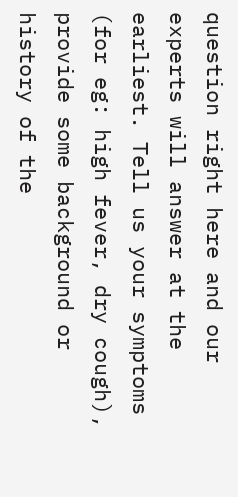question right here and our experts will answer at the earliest. Tell us your symptoms (for eg: high fever, dry cough), provide some background or history of the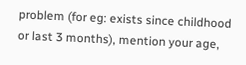problem (for eg: exists since childhood or last 3 months), mention your age,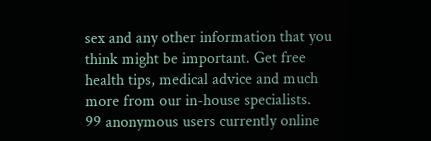sex and any other information that you think might be important. Get free health tips, medical advice and much more from our in-house specialists.
99 anonymous users currently online